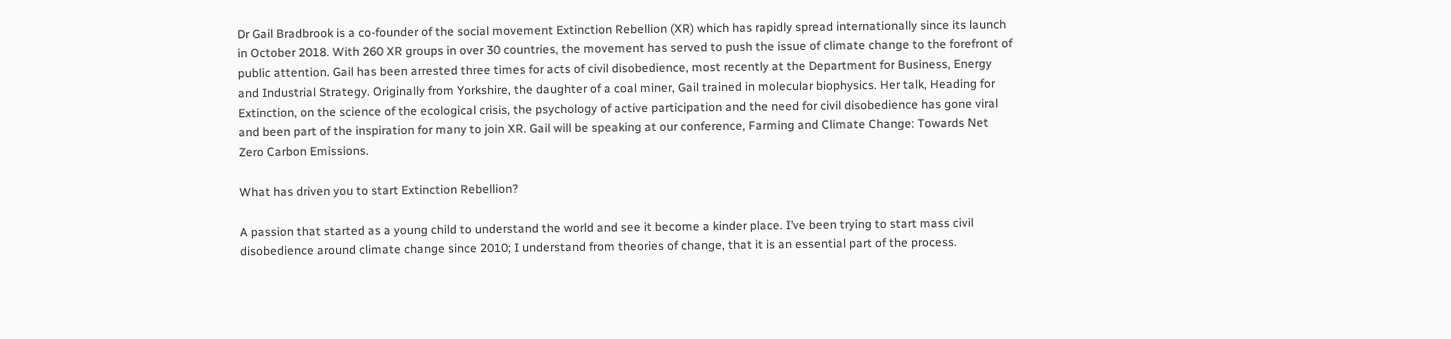Dr Gail Bradbrook is a co-founder of the social movement Extinction Rebellion (XR) which has rapidly spread internationally since its launch in October 2018. With 260 XR groups in over 30 countries, the movement has served to push the issue of climate change to the forefront of public attention. Gail has been arrested three times for acts of civil disobedience, most recently at the Department for Business, Energy and Industrial Strategy. Originally from Yorkshire, the daughter of a coal miner, Gail trained in molecular biophysics. Her talk, Heading for Extinction, on the science of the ecological crisis, the psychology of active participation and the need for civil disobedience has gone viral and been part of the inspiration for many to join XR. Gail will be speaking at our conference, Farming and Climate Change: Towards Net Zero Carbon Emissions.

What has driven you to start Extinction Rebellion?

A passion that started as a young child to understand the world and see it become a kinder place. I’ve been trying to start mass civil disobedience around climate change since 2010; I understand from theories of change, that it is an essential part of the process.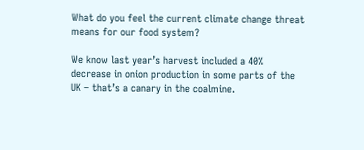What do you feel the current climate change threat means for our food system?

We know last year’s harvest included a 40% decrease in onion production in some parts of the UK – that’s a canary in the coalmine.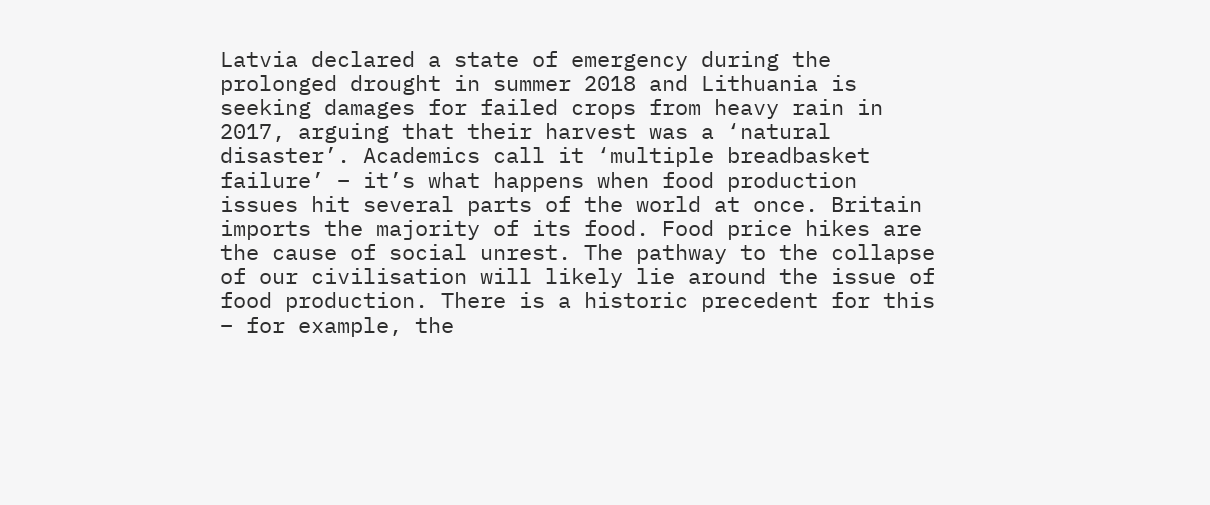Latvia declared a state of emergency during the prolonged drought in summer 2018 and Lithuania is seeking damages for failed crops from heavy rain in 2017, arguing that their harvest was a ‘natural disaster’. Academics call it ‘multiple breadbasket failure’ – it’s what happens when food production issues hit several parts of the world at once. Britain imports the majority of its food. Food price hikes are the cause of social unrest. The pathway to the collapse of our civilisation will likely lie around the issue of food production. There is a historic precedent for this – for example, the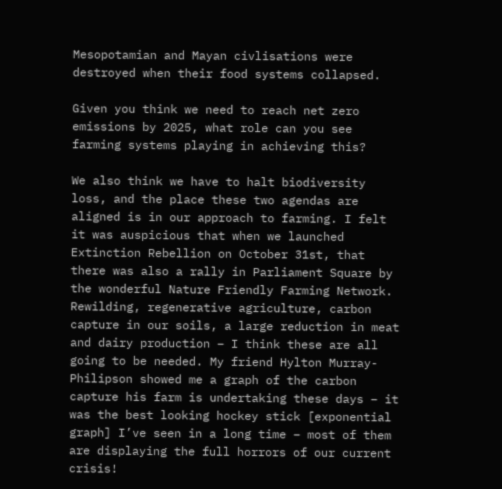Mesopotamian and Mayan civlisations were destroyed when their food systems collapsed.

Given you think we need to reach net zero emissions by 2025, what role can you see farming systems playing in achieving this?

We also think we have to halt biodiversity loss, and the place these two agendas are aligned is in our approach to farming. I felt it was auspicious that when we launched Extinction Rebellion on October 31st, that there was also a rally in Parliament Square by the wonderful Nature Friendly Farming Network. Rewilding, regenerative agriculture, carbon capture in our soils, a large reduction in meat and dairy production – I think these are all going to be needed. My friend Hylton Murray-Philipson showed me a graph of the carbon capture his farm is undertaking these days – it was the best looking hockey stick [exponential graph] I’ve seen in a long time – most of them are displaying the full horrors of our current crisis!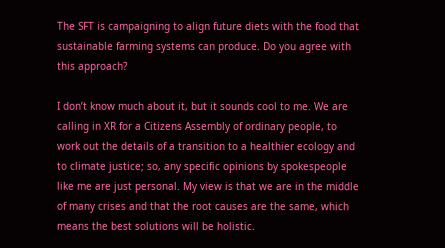The SFT is campaigning to align future diets with the food that sustainable farming systems can produce. Do you agree with this approach?

I don’t know much about it, but it sounds cool to me. We are calling in XR for a Citizens Assembly of ordinary people, to work out the details of a transition to a healthier ecology and to climate justice; so, any specific opinions by spokespeople like me are just personal. My view is that we are in the middle of many crises and that the root causes are the same, which means the best solutions will be holistic.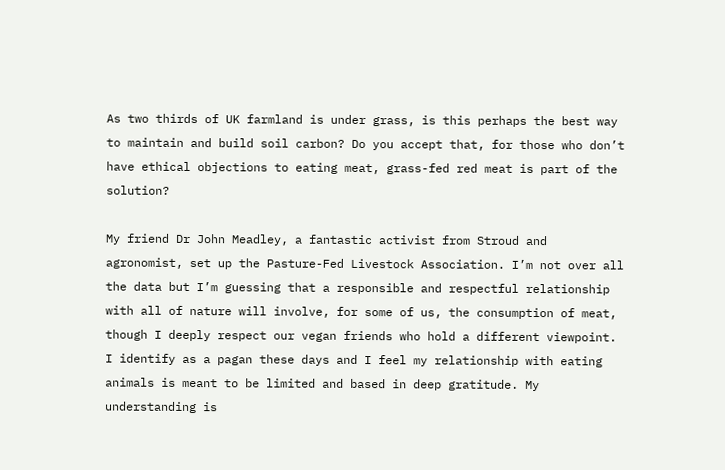As two thirds of UK farmland is under grass, is this perhaps the best way to maintain and build soil carbon? Do you accept that, for those who don’t have ethical objections to eating meat, grass-fed red meat is part of the solution?

My friend Dr John Meadley, a fantastic activist from Stroud and agronomist, set up the Pasture-Fed Livestock Association. I’m not over all the data but I’m guessing that a responsible and respectful relationship with all of nature will involve, for some of us, the consumption of meat, though I deeply respect our vegan friends who hold a different viewpoint. I identify as a pagan these days and I feel my relationship with eating animals is meant to be limited and based in deep gratitude. My understanding is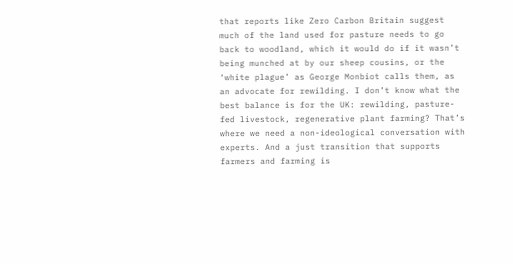that reports like Zero Carbon Britain suggest much of the land used for pasture needs to go back to woodland, which it would do if it wasn’t being munched at by our sheep cousins, or the ‘white plague’ as George Monbiot calls them, as an advocate for rewilding. I don’t know what the best balance is for the UK: rewilding, pasture-fed livestock, regenerative plant farming? That’s where we need a non-ideological conversation with experts. And a just transition that supports farmers and farming is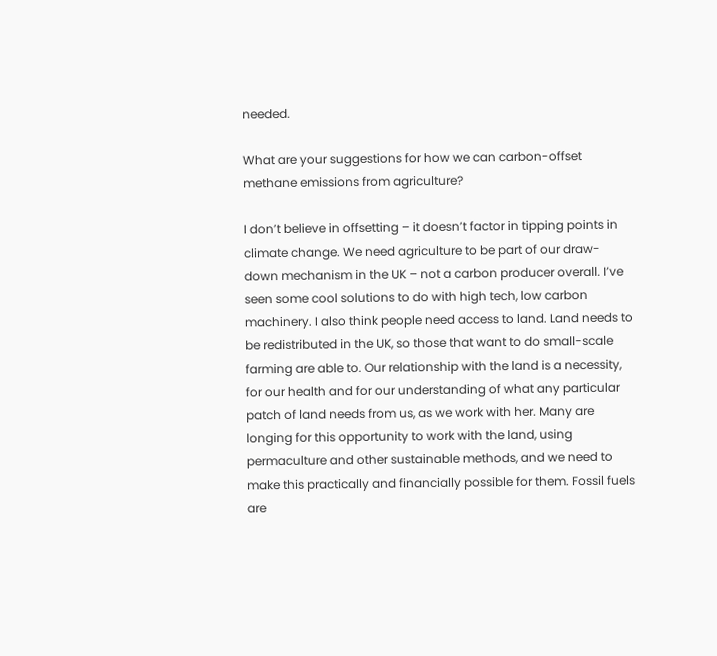needed.

What are your suggestions for how we can carbon-offset methane emissions from agriculture?

I don’t believe in offsetting – it doesn’t factor in tipping points in climate change. We need agriculture to be part of our draw-down mechanism in the UK – not a carbon producer overall. I’ve seen some cool solutions to do with high tech, low carbon machinery. I also think people need access to land. Land needs to be redistributed in the UK, so those that want to do small-scale farming are able to. Our relationship with the land is a necessity, for our health and for our understanding of what any particular patch of land needs from us, as we work with her. Many are longing for this opportunity to work with the land, using permaculture and other sustainable methods, and we need to make this practically and financially possible for them. Fossil fuels are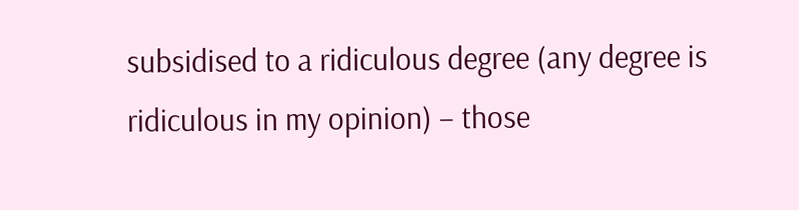subsidised to a ridiculous degree (any degree is ridiculous in my opinion) – those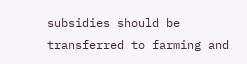subsidies should be transferred to farming and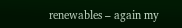renewables – again my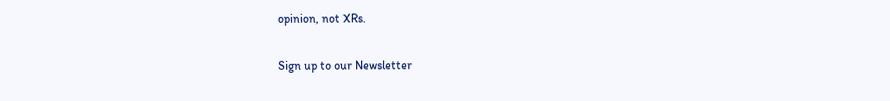opinion, not XRs.

Sign up to our Newsletter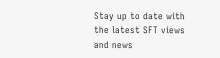Stay up to date with the latest SFT views and news